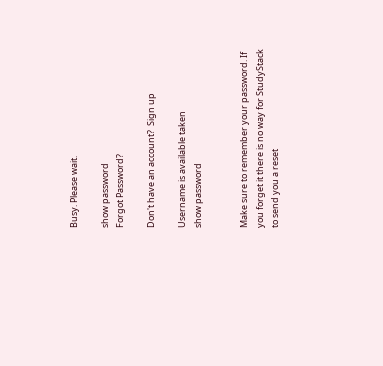Busy. Please wait.

show password
Forgot Password?

Don't have an account?  Sign up

Username is available taken
show password


Make sure to remember your password. If you forget it there is no way for StudyStack to send you a reset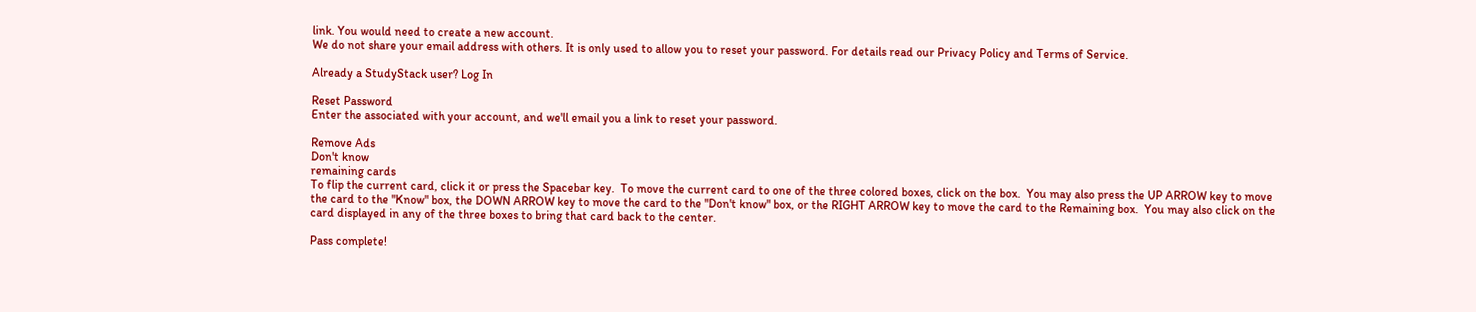link. You would need to create a new account.
We do not share your email address with others. It is only used to allow you to reset your password. For details read our Privacy Policy and Terms of Service.

Already a StudyStack user? Log In

Reset Password
Enter the associated with your account, and we'll email you a link to reset your password.

Remove Ads
Don't know
remaining cards
To flip the current card, click it or press the Spacebar key.  To move the current card to one of the three colored boxes, click on the box.  You may also press the UP ARROW key to move the card to the "Know" box, the DOWN ARROW key to move the card to the "Don't know" box, or the RIGHT ARROW key to move the card to the Remaining box.  You may also click on the card displayed in any of the three boxes to bring that card back to the center.

Pass complete!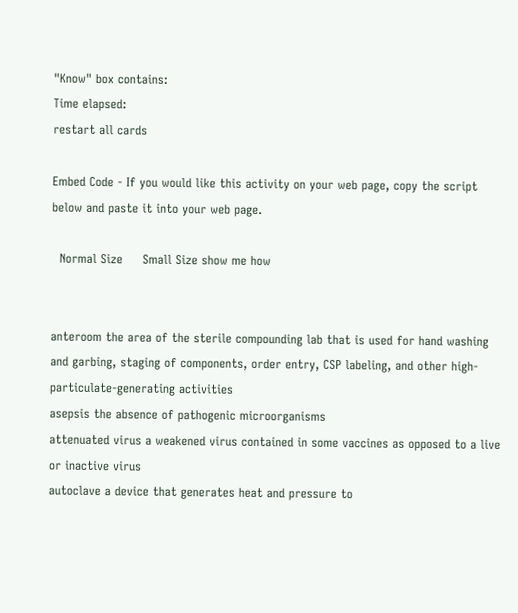"Know" box contains:
Time elapsed:
restart all cards

Embed Code - If you would like this activity on your web page, copy the script below and paste it into your web page.

  Normal Size     Small Size show me how


anteroom the area of the sterile compounding lab that is used for hand washing and garbing, staging of components, order entry, CSP labeling, and other high-particulate-generating activities
asepsis the absence of pathogenic microorganisms
attenuated virus a weakened virus contained in some vaccines as opposed to a live or inactive virus
autoclave a device that generates heat and pressure to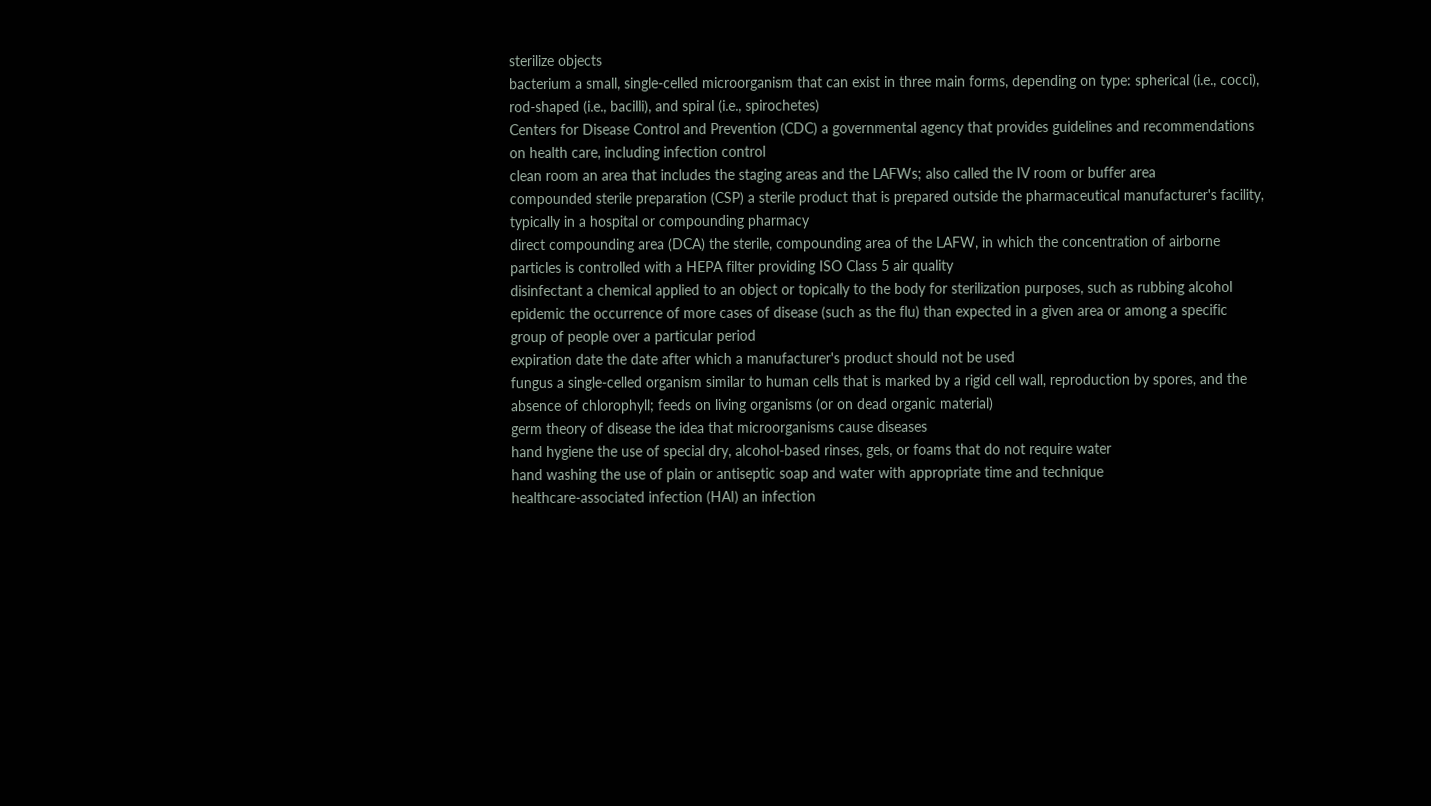sterilize objects
bacterium a small, single-celled microorganism that can exist in three main forms, depending on type: spherical (i.e., cocci), rod-shaped (i.e., bacilli), and spiral (i.e., spirochetes)
Centers for Disease Control and Prevention (CDC) a governmental agency that provides guidelines and recommendations on health care, including infection control
clean room an area that includes the staging areas and the LAFWs; also called the IV room or buffer area
compounded sterile preparation (CSP) a sterile product that is prepared outside the pharmaceutical manufacturer's facility, typically in a hospital or compounding pharmacy
direct compounding area (DCA) the sterile, compounding area of the LAFW, in which the concentration of airborne particles is controlled with a HEPA filter providing ISO Class 5 air quality
disinfectant a chemical applied to an object or topically to the body for sterilization purposes, such as rubbing alcohol
epidemic the occurrence of more cases of disease (such as the flu) than expected in a given area or among a specific group of people over a particular period
expiration date the date after which a manufacturer's product should not be used
fungus a single-celled organism similar to human cells that is marked by a rigid cell wall, reproduction by spores, and the absence of chlorophyll; feeds on living organisms (or on dead organic material)
germ theory of disease the idea that microorganisms cause diseases
hand hygiene the use of special dry, alcohol-based rinses, gels, or foams that do not require water
hand washing the use of plain or antiseptic soap and water with appropriate time and technique
healthcare-associated infection (HAI) an infection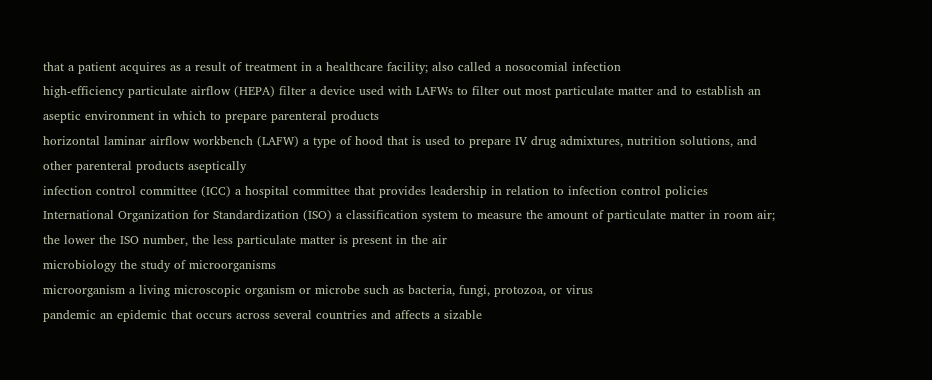that a patient acquires as a result of treatment in a healthcare facility; also called a nosocomial infection
high-efficiency particulate airflow (HEPA) filter a device used with LAFWs to filter out most particulate matter and to establish an aseptic environment in which to prepare parenteral products
horizontal laminar airflow workbench (LAFW) a type of hood that is used to prepare IV drug admixtures, nutrition solutions, and other parenteral products aseptically
infection control committee (ICC) a hospital committee that provides leadership in relation to infection control policies
International Organization for Standardization (ISO) a classification system to measure the amount of particulate matter in room air; the lower the ISO number, the less particulate matter is present in the air
microbiology the study of microorganisms
microorganism a living microscopic organism or microbe such as bacteria, fungi, protozoa, or virus
pandemic an epidemic that occurs across several countries and affects a sizable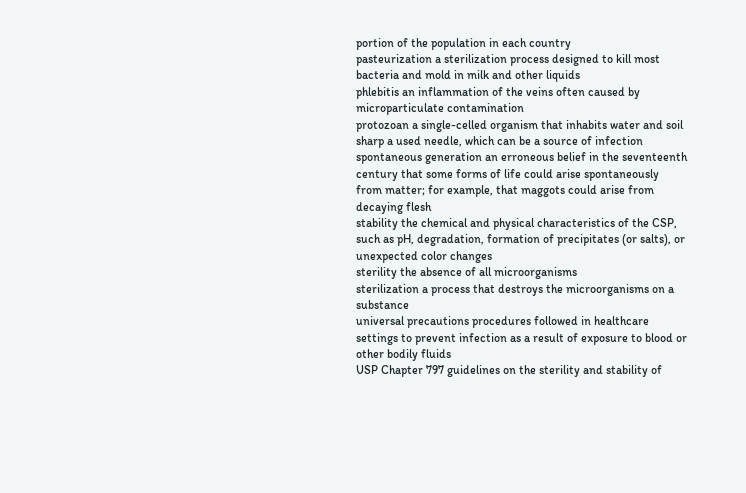portion of the population in each country
pasteurization a sterilization process designed to kill most bacteria and mold in milk and other liquids
phlebitis an inflammation of the veins often caused by microparticulate contamination
protozoan a single-celled organism that inhabits water and soil
sharp a used needle, which can be a source of infection
spontaneous generation an erroneous belief in the seventeenth century that some forms of life could arise spontaneously from matter; for example, that maggots could arise from decaying flesh
stability the chemical and physical characteristics of the CSP, such as pH, degradation, formation of precipitates (or salts), or unexpected color changes
sterility the absence of all microorganisms
sterilization a process that destroys the microorganisms on a substance
universal precautions procedures followed in healthcare settings to prevent infection as a result of exposure to blood or other bodily fluids
USP Chapter 797 guidelines on the sterility and stability of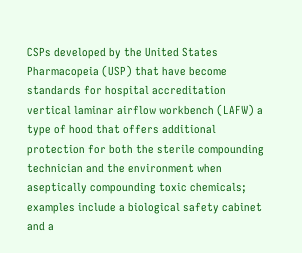CSPs developed by the United States Pharmacopeia (USP) that have become standards for hospital accreditation
vertical laminar airflow workbench (LAFW) a type of hood that offers additional protection for both the sterile compounding technician and the environment when aseptically compounding toxic chemicals; examples include a biological safety cabinet and a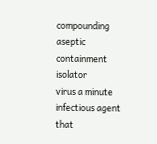compounding aseptic containment isolator
virus a minute infectious agent that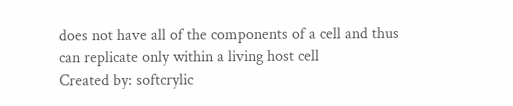does not have all of the components of a cell and thus can replicate only within a living host cell
Created by: softcrylic